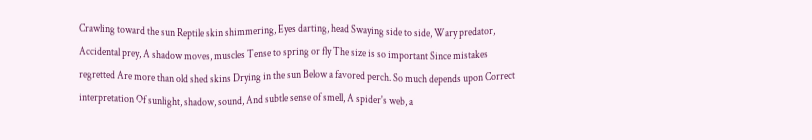Crawling toward the sun Reptile skin shimmering, Eyes darting, head Swaying side to side, Wary predator, Accidental prey, A shadow moves, muscles Tense to spring or fly The size is so important Since mistakes regretted Are more than old shed skins Drying in the sun Below a favored perch. So much depends upon Correct interpretation Of sunlight, shadow, sound, And subtle sense of smell, A spider's web, a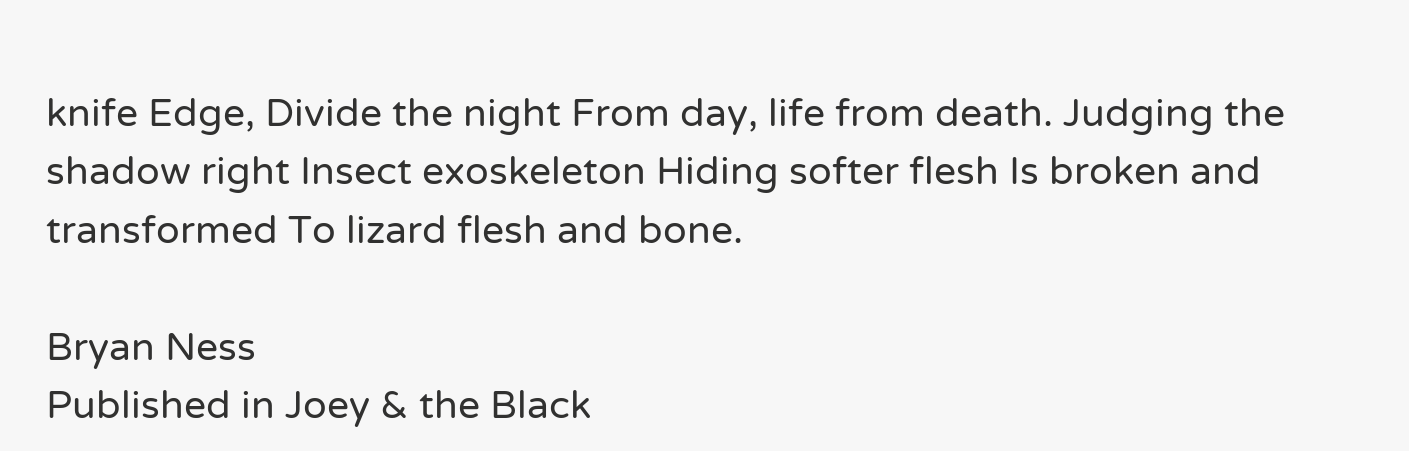knife Edge, Divide the night From day, life from death. Judging the shadow right Insect exoskeleton Hiding softer flesh Is broken and transformed To lizard flesh and bone.

Bryan Ness
Published in Joey & the Black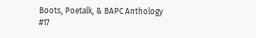Boots, Poetalk, & BAPC Anthology #17